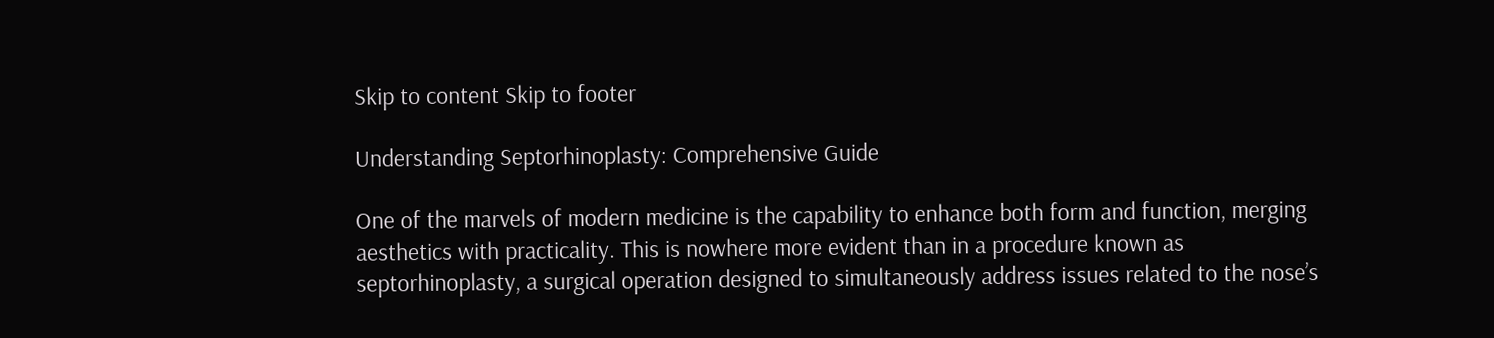Skip to content Skip to footer

Understanding Septorhinoplasty: Comprehensive Guide

One of the marvels of modern medicine is the capability to enhance both form and function, merging aesthetics with practicality. This is nowhere more evident than in a procedure known as septorhinoplasty, a surgical operation designed to simultaneously address issues related to the nose’s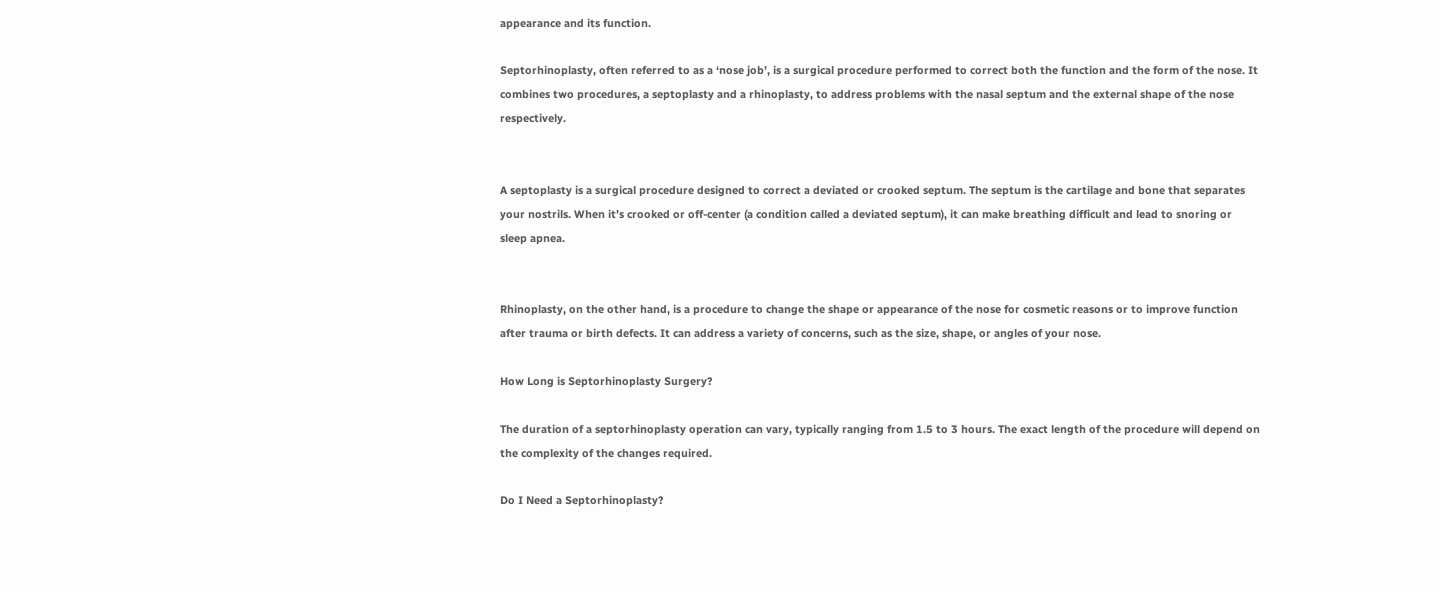appearance and its function.

Septorhinoplasty, often referred to as a ‘nose job’, is a surgical procedure performed to correct both the function and the form of the nose. It combines two procedures, a septoplasty and a rhinoplasty, to address problems with the nasal septum and the external shape of the nose respectively.


A septoplasty is a surgical procedure designed to correct a deviated or crooked septum. The septum is the cartilage and bone that separates your nostrils. When it’s crooked or off-center (a condition called a deviated septum), it can make breathing difficult and lead to snoring or sleep apnea.


Rhinoplasty, on the other hand, is a procedure to change the shape or appearance of the nose for cosmetic reasons or to improve function after trauma or birth defects. It can address a variety of concerns, such as the size, shape, or angles of your nose.

How Long is Septorhinoplasty Surgery?

The duration of a septorhinoplasty operation can vary, typically ranging from 1.5 to 3 hours. The exact length of the procedure will depend on the complexity of the changes required.

Do I Need a Septorhinoplasty?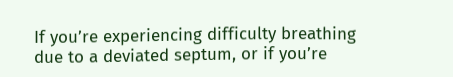If you’re experiencing difficulty breathing due to a deviated septum, or if you’re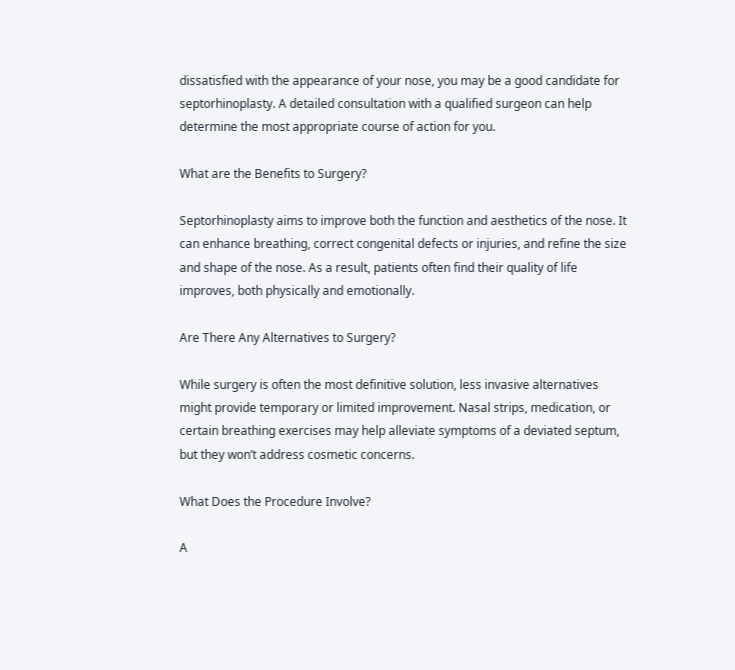dissatisfied with the appearance of your nose, you may be a good candidate for septorhinoplasty. A detailed consultation with a qualified surgeon can help determine the most appropriate course of action for you.

What are the Benefits to Surgery?

Septorhinoplasty aims to improve both the function and aesthetics of the nose. It can enhance breathing, correct congenital defects or injuries, and refine the size and shape of the nose. As a result, patients often find their quality of life improves, both physically and emotionally.

Are There Any Alternatives to Surgery?

While surgery is often the most definitive solution, less invasive alternatives might provide temporary or limited improvement. Nasal strips, medication, or certain breathing exercises may help alleviate symptoms of a deviated septum, but they won’t address cosmetic concerns.

What Does the Procedure Involve?

A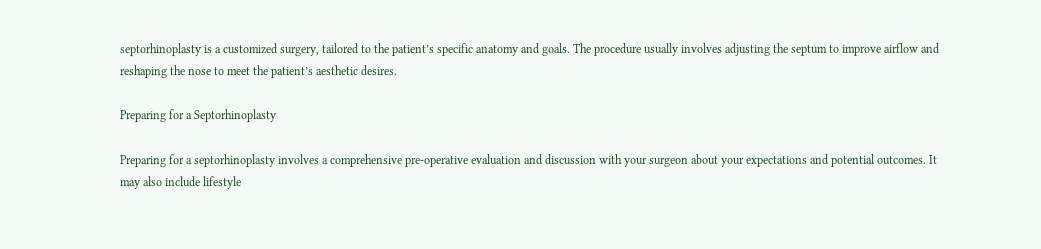septorhinoplasty is a customized surgery, tailored to the patient’s specific anatomy and goals. The procedure usually involves adjusting the septum to improve airflow and reshaping the nose to meet the patient’s aesthetic desires.

Preparing for a Septorhinoplasty

Preparing for a septorhinoplasty involves a comprehensive pre-operative evaluation and discussion with your surgeon about your expectations and potential outcomes. It may also include lifestyle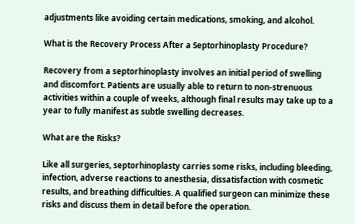adjustments like avoiding certain medications, smoking, and alcohol.

What is the Recovery Process After a Septorhinoplasty Procedure?

Recovery from a septorhinoplasty involves an initial period of swelling and discomfort. Patients are usually able to return to non-strenuous activities within a couple of weeks, although final results may take up to a year to fully manifest as subtle swelling decreases.

What are the Risks?

Like all surgeries, septorhinoplasty carries some risks, including bleeding, infection, adverse reactions to anesthesia, dissatisfaction with cosmetic results, and breathing difficulties. A qualified surgeon can minimize these risks and discuss them in detail before the operation.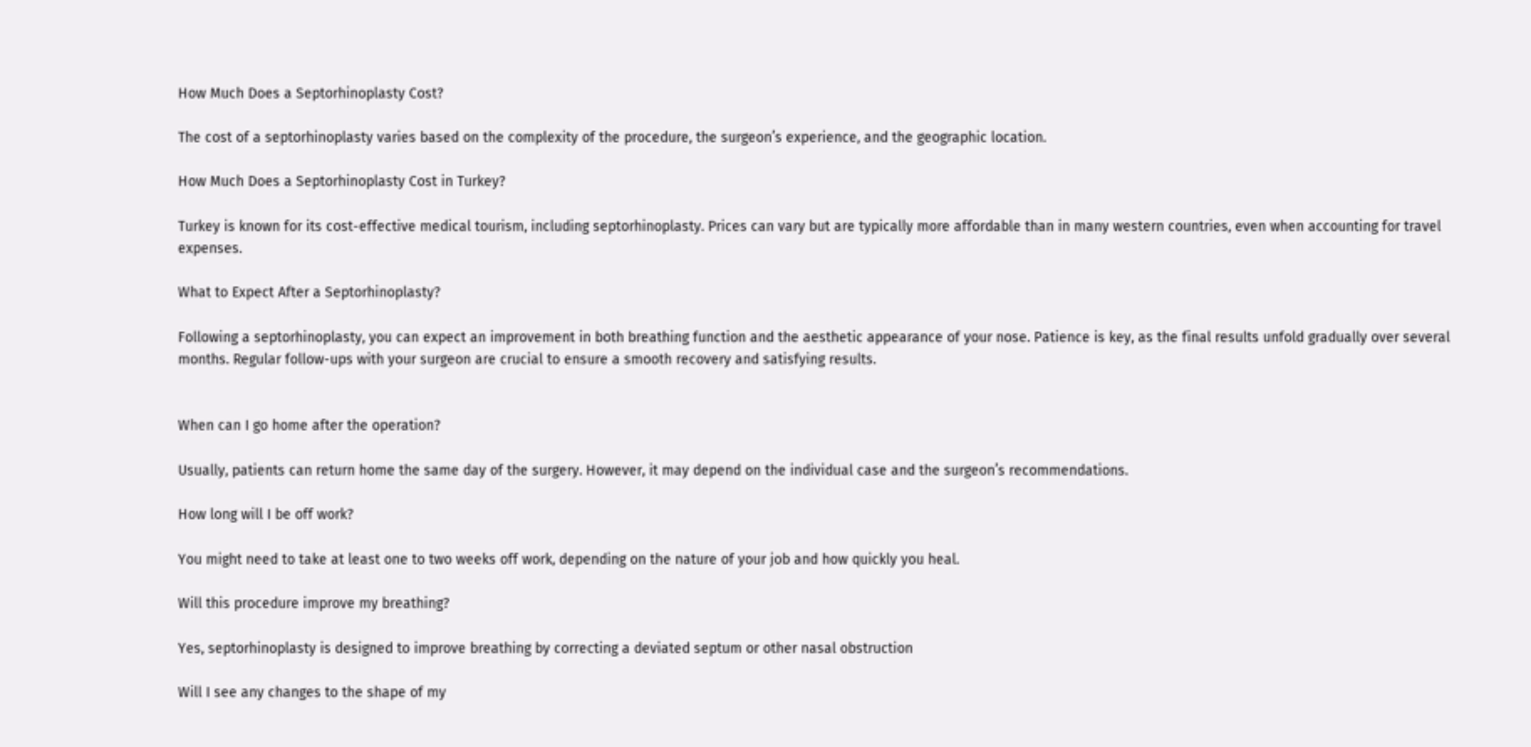How Much Does a Septorhinoplasty Cost?

The cost of a septorhinoplasty varies based on the complexity of the procedure, the surgeon’s experience, and the geographic location.

How Much Does a Septorhinoplasty Cost in Turkey?

Turkey is known for its cost-effective medical tourism, including septorhinoplasty. Prices can vary but are typically more affordable than in many western countries, even when accounting for travel expenses.

What to Expect After a Septorhinoplasty?

Following a septorhinoplasty, you can expect an improvement in both breathing function and the aesthetic appearance of your nose. Patience is key, as the final results unfold gradually over several months. Regular follow-ups with your surgeon are crucial to ensure a smooth recovery and satisfying results.


When can I go home after the operation?

Usually, patients can return home the same day of the surgery. However, it may depend on the individual case and the surgeon’s recommendations.

How long will I be off work?

You might need to take at least one to two weeks off work, depending on the nature of your job and how quickly you heal.

Will this procedure improve my breathing?

Yes, septorhinoplasty is designed to improve breathing by correcting a deviated septum or other nasal obstruction

Will I see any changes to the shape of my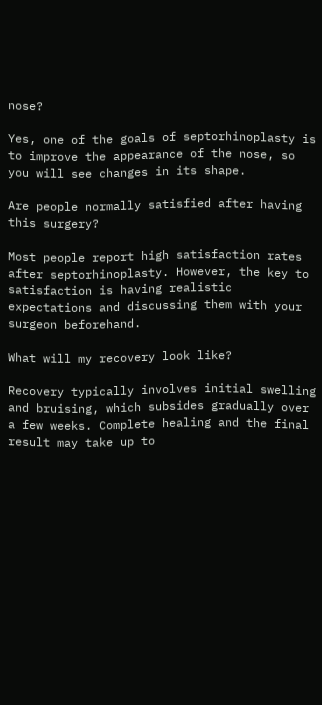nose?

Yes, one of the goals of septorhinoplasty is to improve the appearance of the nose, so you will see changes in its shape.

Are people normally satisfied after having this surgery?

Most people report high satisfaction rates after septorhinoplasty. However, the key to satisfaction is having realistic expectations and discussing them with your surgeon beforehand.

What will my recovery look like?

Recovery typically involves initial swelling and bruising, which subsides gradually over a few weeks. Complete healing and the final result may take up to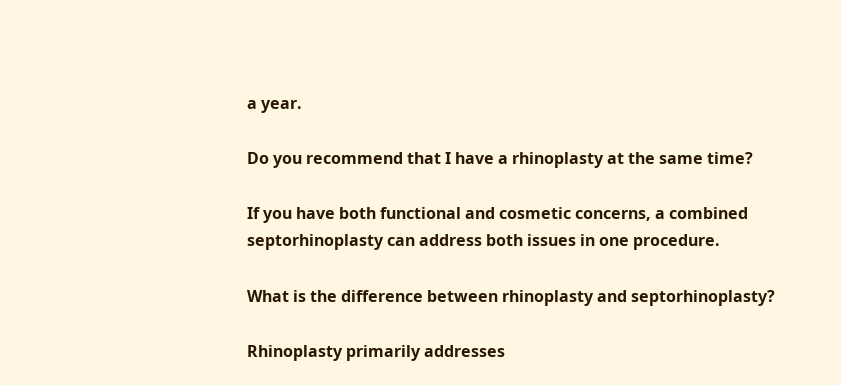a year.

Do you recommend that I have a rhinoplasty at the same time?

If you have both functional and cosmetic concerns, a combined septorhinoplasty can address both issues in one procedure.

What is the difference between rhinoplasty and septorhinoplasty?

Rhinoplasty primarily addresses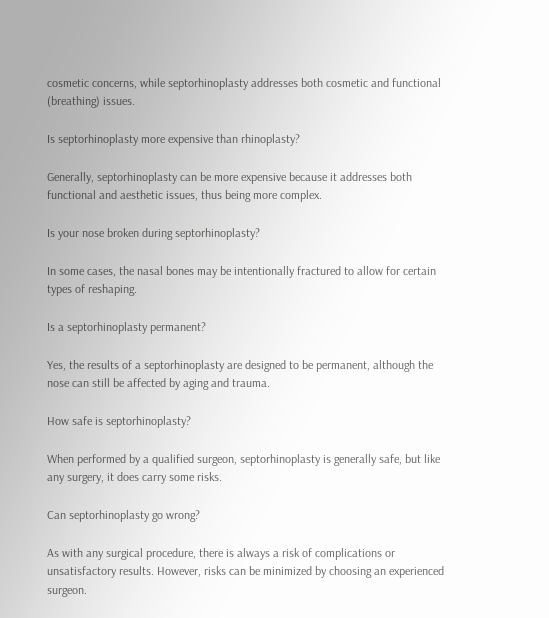cosmetic concerns, while septorhinoplasty addresses both cosmetic and functional (breathing) issues.

Is septorhinoplasty more expensive than rhinoplasty?

Generally, septorhinoplasty can be more expensive because it addresses both functional and aesthetic issues, thus being more complex.

Is your nose broken during septorhinoplasty?

In some cases, the nasal bones may be intentionally fractured to allow for certain types of reshaping.

Is a septorhinoplasty permanent?

Yes, the results of a septorhinoplasty are designed to be permanent, although the nose can still be affected by aging and trauma.

How safe is septorhinoplasty?

When performed by a qualified surgeon, septorhinoplasty is generally safe, but like any surgery, it does carry some risks.

Can septorhinoplasty go wrong?

As with any surgical procedure, there is always a risk of complications or unsatisfactory results. However, risks can be minimized by choosing an experienced surgeon.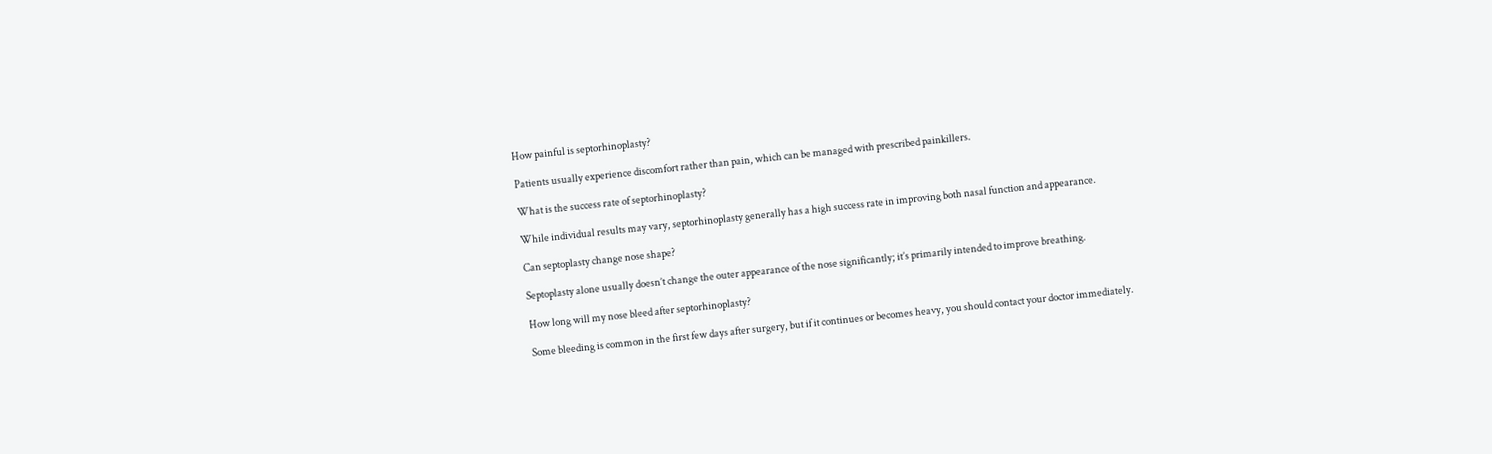How painful is septorhinoplasty?

Patients usually experience discomfort rather than pain, which can be managed with prescribed painkillers.

What is the success rate of septorhinoplasty?

While individual results may vary, septorhinoplasty generally has a high success rate in improving both nasal function and appearance.

Can septoplasty change nose shape?

Septoplasty alone usually doesn’t change the outer appearance of the nose significantly; it’s primarily intended to improve breathing.

How long will my nose bleed after septorhinoplasty?

Some bleeding is common in the first few days after surgery, but if it continues or becomes heavy, you should contact your doctor immediately.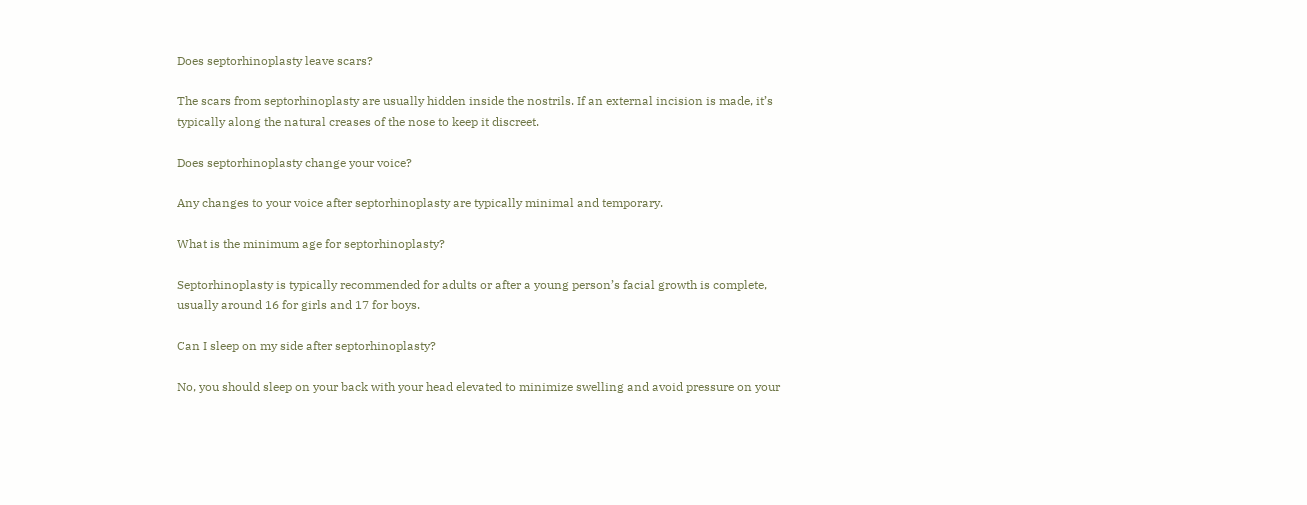Does septorhinoplasty leave scars?

The scars from septorhinoplasty are usually hidden inside the nostrils. If an external incision is made, it’s typically along the natural creases of the nose to keep it discreet.

Does septorhinoplasty change your voice?

Any changes to your voice after septorhinoplasty are typically minimal and temporary.

What is the minimum age for septorhinoplasty?

Septorhinoplasty is typically recommended for adults or after a young person’s facial growth is complete, usually around 16 for girls and 17 for boys.

Can I sleep on my side after septorhinoplasty?

No, you should sleep on your back with your head elevated to minimize swelling and avoid pressure on your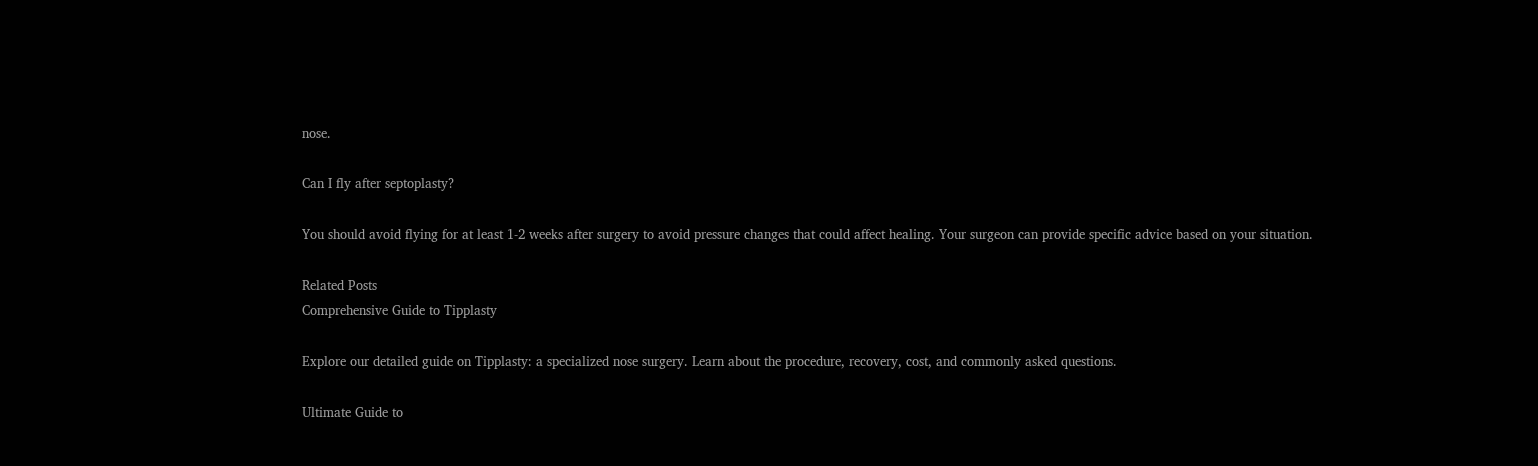nose.

Can I fly after septoplasty?

You should avoid flying for at least 1-2 weeks after surgery to avoid pressure changes that could affect healing. Your surgeon can provide specific advice based on your situation.

Related Posts
Comprehensive Guide to Tipplasty

Explore our detailed guide on Tipplasty: a specialized nose surgery. Learn about the procedure, recovery, cost, and commonly asked questions.

Ultimate Guide to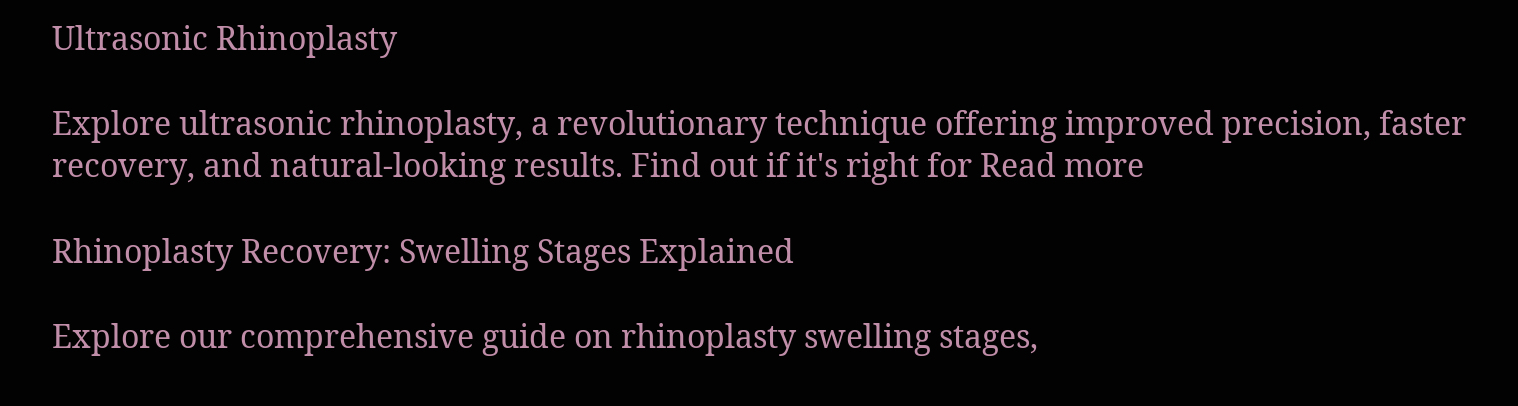Ultrasonic Rhinoplasty

Explore ultrasonic rhinoplasty, a revolutionary technique offering improved precision, faster recovery, and natural-looking results. Find out if it's right for Read more

Rhinoplasty Recovery: Swelling Stages Explained

Explore our comprehensive guide on rhinoplasty swelling stages,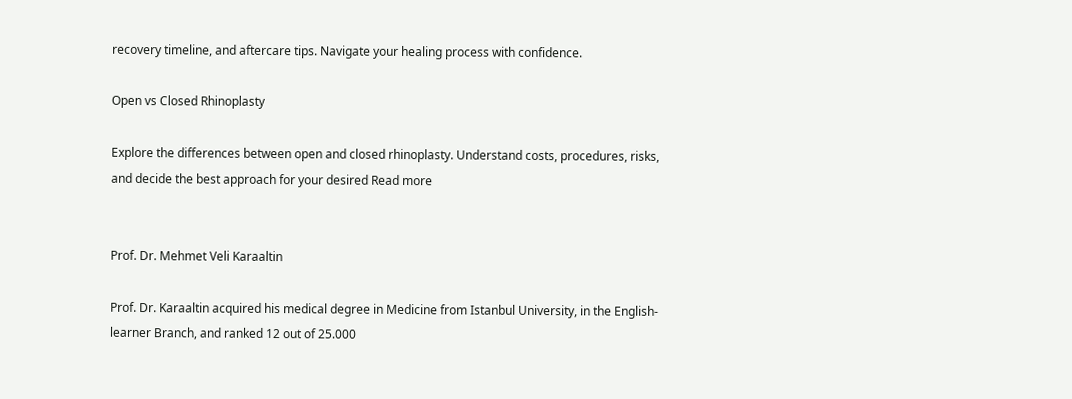recovery timeline, and aftercare tips. Navigate your healing process with confidence.

Open vs Closed Rhinoplasty

Explore the differences between open and closed rhinoplasty. Understand costs, procedures, risks, and decide the best approach for your desired Read more


Prof. Dr. Mehmet Veli Karaaltin

Prof. Dr. Karaaltin acquired his medical degree in Medicine from Istanbul University, in the English-learner Branch, and ranked 12 out of 25.000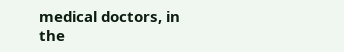medical doctors, in the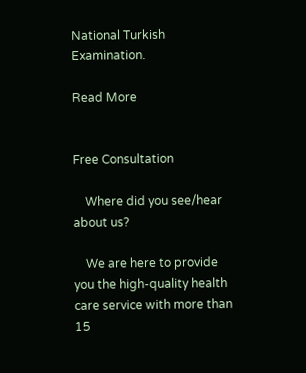National Turkish Examination.

Read More


Free Consultation

    Where did you see/hear about us?

    We are here to provide you the high-quality health care service with more than 15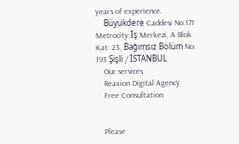years of experience.
    Büyükdere Caddesi No:171 Metrocity İş Merkezi, A Blok Kat: 23, Bağımsız Bölüm No: 193 Şişli / İSTANBUL
    Our services
    Reaxion Digital Agency
    Free Consultation


    Please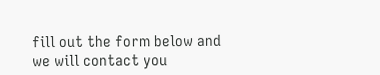fill out the form below and we will contact you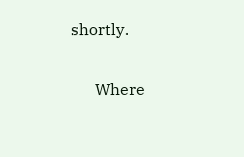shortly.

      Where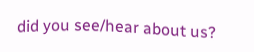did you see/hear about us?